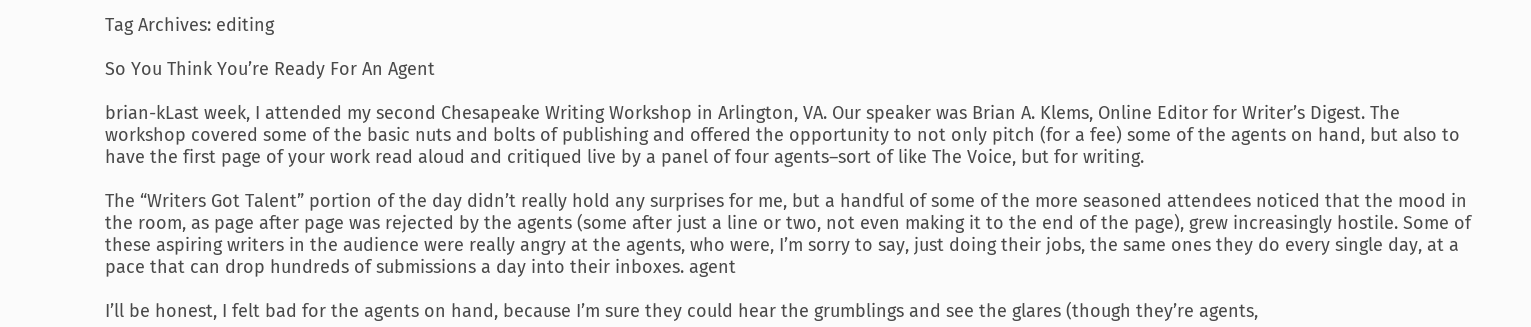Tag Archives: editing

So You Think You’re Ready For An Agent

brian-kLast week, I attended my second Chesapeake Writing Workshop in Arlington, VA. Our speaker was Brian A. Klems, Online Editor for Writer’s Digest. The workshop covered some of the basic nuts and bolts of publishing and offered the opportunity to not only pitch (for a fee) some of the agents on hand, but also to have the first page of your work read aloud and critiqued live by a panel of four agents–sort of like The Voice, but for writing.

The “Writers Got Talent” portion of the day didn’t really hold any surprises for me, but a handful of some of the more seasoned attendees noticed that the mood in the room, as page after page was rejected by the agents (some after just a line or two, not even making it to the end of the page), grew increasingly hostile. Some of these aspiring writers in the audience were really angry at the agents, who were, I’m sorry to say, just doing their jobs, the same ones they do every single day, at a pace that can drop hundreds of submissions a day into their inboxes. agent

I’ll be honest, I felt bad for the agents on hand, because I’m sure they could hear the grumblings and see the glares (though they’re agents,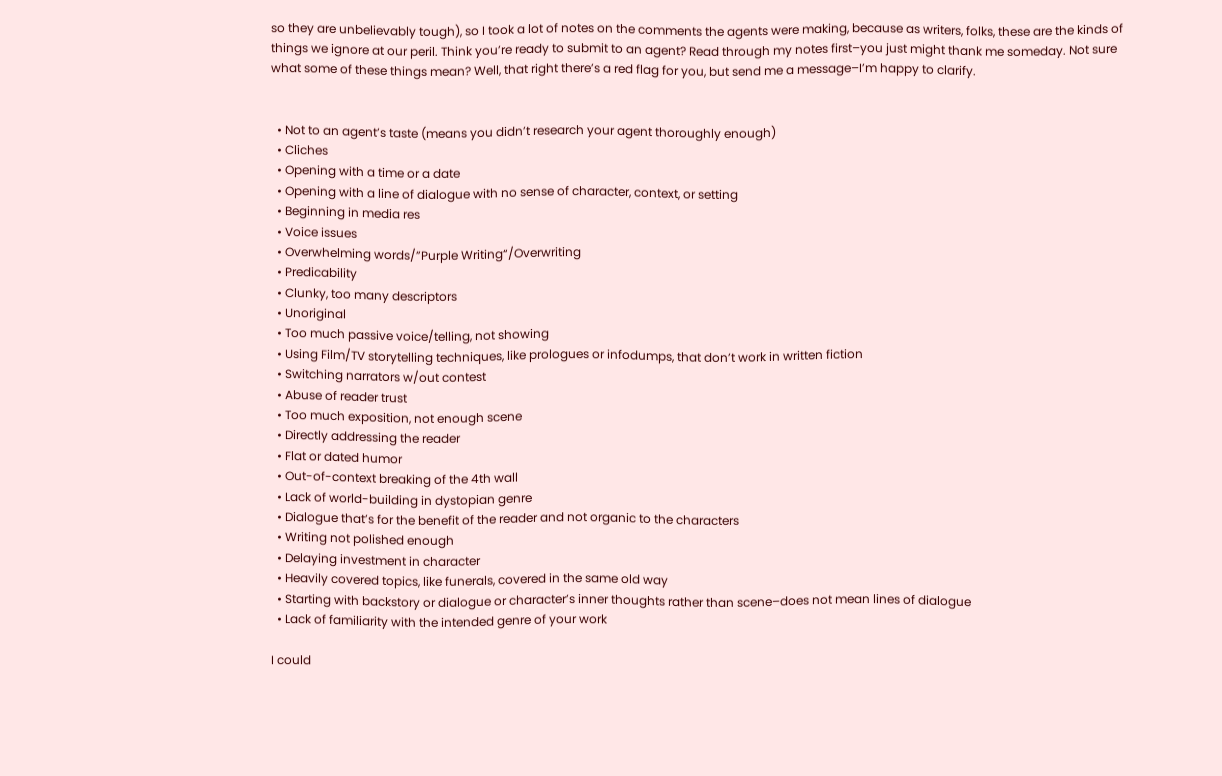so they are unbelievably tough), so I took a lot of notes on the comments the agents were making, because as writers, folks, these are the kinds of things we ignore at our peril. Think you’re ready to submit to an agent? Read through my notes first–you just might thank me someday. Not sure what some of these things mean? Well, that right there’s a red flag for you, but send me a message–I’m happy to clarify.


  • Not to an agent’s taste (means you didn’t research your agent thoroughly enough)
  • Cliches
  • Opening with a time or a date
  • Opening with a line of dialogue with no sense of character, context, or setting
  • Beginning in media res
  • Voice issues
  • Overwhelming words/”Purple Writing“/Overwriting
  • Predicability
  • Clunky, too many descriptors
  • Unoriginal
  • Too much passive voice/telling, not showing
  • Using Film/TV storytelling techniques, like prologues or infodumps, that don’t work in written fiction
  • Switching narrators w/out contest
  • Abuse of reader trust
  • Too much exposition, not enough scene
  • Directly addressing the reader
  • Flat or dated humor
  • Out-of-context breaking of the 4th wall
  • Lack of world-building in dystopian genre
  • Dialogue that’s for the benefit of the reader and not organic to the characters
  • Writing not polished enough
  • Delaying investment in character
  • Heavily covered topics, like funerals, covered in the same old way
  • Starting with backstory or dialogue or character’s inner thoughts rather than scene–does not mean lines of dialogue
  • Lack of familiarity with the intended genre of your work

I could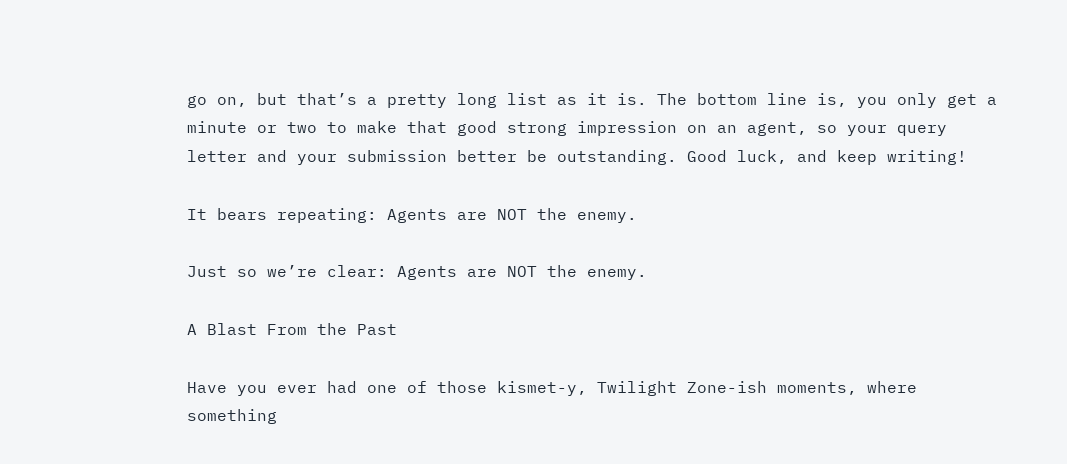go on, but that’s a pretty long list as it is. The bottom line is, you only get a minute or two to make that good strong impression on an agent, so your query letter and your submission better be outstanding. Good luck, and keep writing!

It bears repeating: Agents are NOT the enemy.

Just so we’re clear: Agents are NOT the enemy.

A Blast From the Past

Have you ever had one of those kismet-y, Twilight Zone-ish moments, where something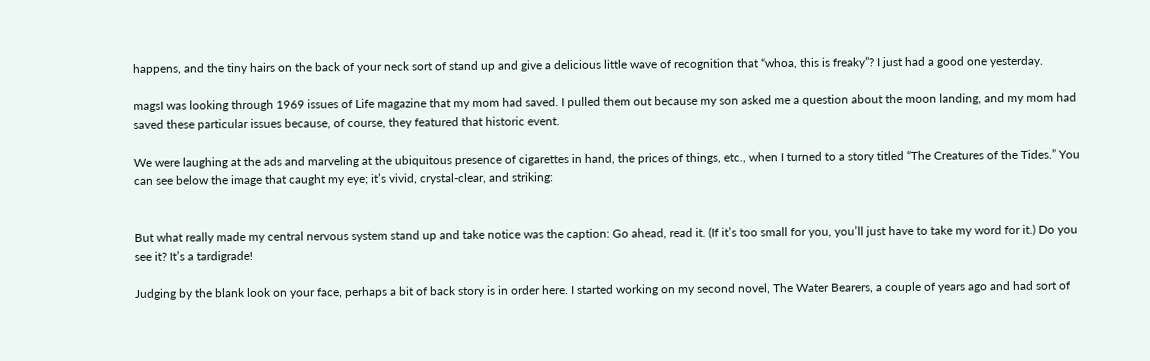happens, and the tiny hairs on the back of your neck sort of stand up and give a delicious little wave of recognition that “whoa, this is freaky”? I just had a good one yesterday.

magsI was looking through 1969 issues of Life magazine that my mom had saved. I pulled them out because my son asked me a question about the moon landing, and my mom had saved these particular issues because, of course, they featured that historic event.

We were laughing at the ads and marveling at the ubiquitous presence of cigarettes in hand, the prices of things, etc., when I turned to a story titled “The Creatures of the Tides.” You can see below the image that caught my eye; it’s vivid, crystal-clear, and striking:


But what really made my central nervous system stand up and take notice was the caption: Go ahead, read it. (If it’s too small for you, you’ll just have to take my word for it.) Do you see it? It’s a tardigrade!

Judging by the blank look on your face, perhaps a bit of back story is in order here. I started working on my second novel, The Water Bearers, a couple of years ago and had sort of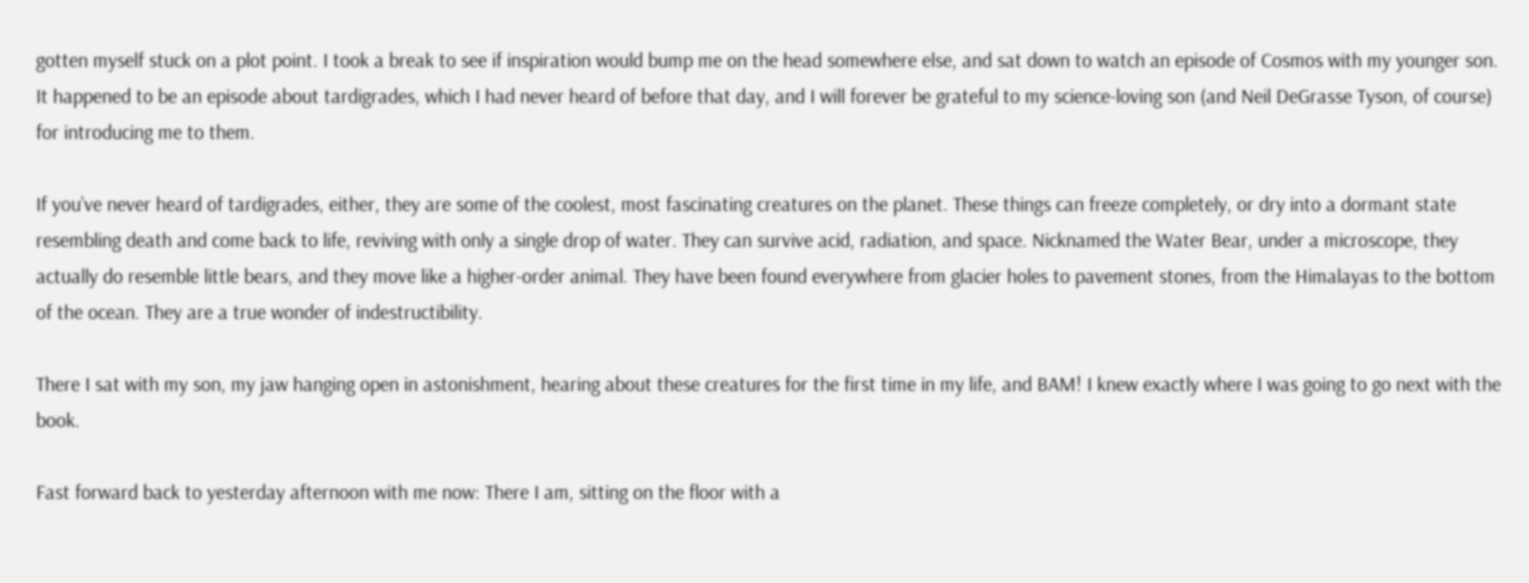gotten myself stuck on a plot point. I took a break to see if inspiration would bump me on the head somewhere else, and sat down to watch an episode of Cosmos with my younger son. It happened to be an episode about tardigrades, which I had never heard of before that day, and I will forever be grateful to my science-loving son (and Neil DeGrasse Tyson, of course) for introducing me to them.

If you’ve never heard of tardigrades, either, they are some of the coolest, most fascinating creatures on the planet. These things can freeze completely, or dry into a dormant state resembling death and come back to life, reviving with only a single drop of water. They can survive acid, radiation, and space. Nicknamed the Water Bear, under a microscope, they actually do resemble little bears, and they move like a higher-order animal. They have been found everywhere from glacier holes to pavement stones, from the Himalayas to the bottom of the ocean. They are a true wonder of indestructibility.

There I sat with my son, my jaw hanging open in astonishment, hearing about these creatures for the first time in my life, and BAM! I knew exactly where I was going to go next with the book.

Fast forward back to yesterday afternoon with me now: There I am, sitting on the floor with a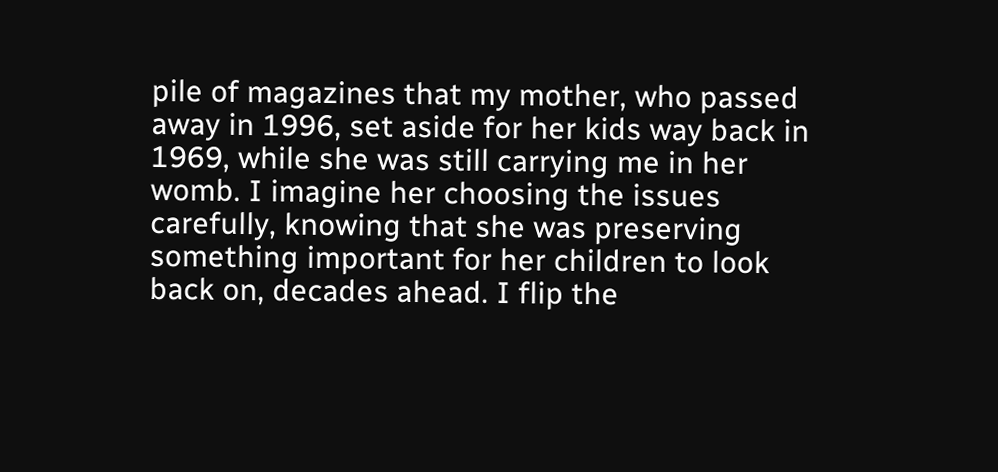pile of magazines that my mother, who passed away in 1996, set aside for her kids way back in 1969, while she was still carrying me in her womb. I imagine her choosing the issues carefully, knowing that she was preserving something important for her children to look back on, decades ahead. I flip the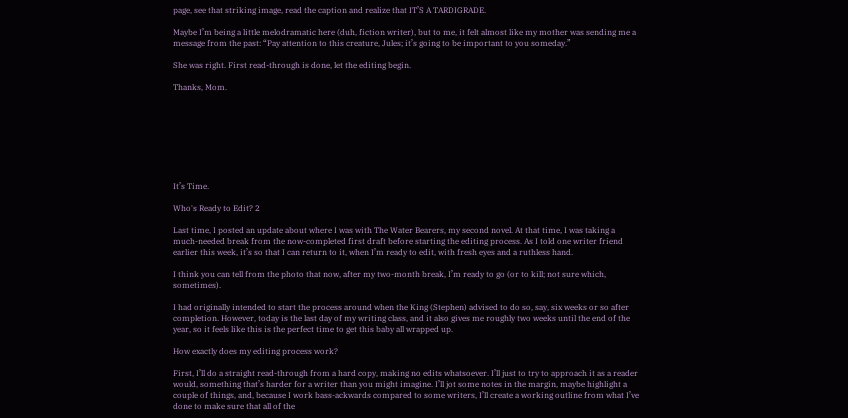page, see that striking image, read the caption and realize that IT’S A TARDIGRADE.

Maybe I’m being a little melodramatic here (duh, fiction writer), but to me, it felt almost like my mother was sending me a message from the past: “Pay attention to this creature, Jules; it’s going to be important to you someday.”

She was right. First read-through is done, let the editing begin.

Thanks, Mom.








It’s Time.

Who's Ready to Edit? 2

Last time, I posted an update about where I was with The Water Bearers, my second novel. At that time, I was taking a much-needed break from the now-completed first draft before starting the editing process. As I told one writer friend earlier this week, it’s so that I can return to it, when I’m ready to edit, with fresh eyes and a ruthless hand.

I think you can tell from the photo that now, after my two-month break, I’m ready to go (or to kill; not sure which, sometimes).

I had originally intended to start the process around when the King (Stephen) advised to do so, say, six weeks or so after completion. However, today is the last day of my writing class, and it also gives me roughly two weeks until the end of the year, so it feels like this is the perfect time to get this baby all wrapped up.

How exactly does my editing process work?

First, I’ll do a straight read-through from a hard copy, making no edits whatsoever. I’ll just to try to approach it as a reader would, something that’s harder for a writer than you might imagine. I’ll jot some notes in the margin, maybe highlight a couple of things, and, because I work bass-ackwards compared to some writers, I’ll create a working outline from what I’ve done to make sure that all of the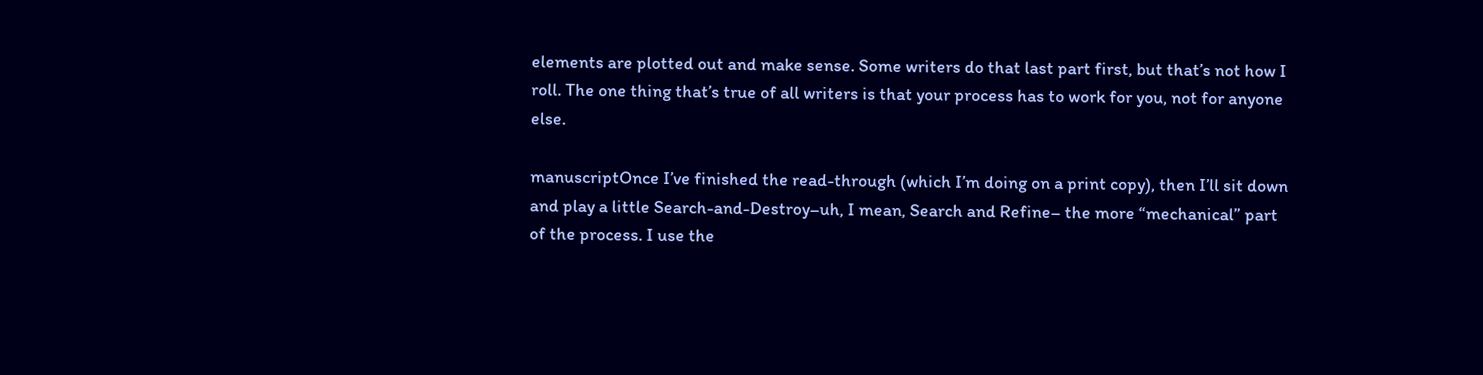elements are plotted out and make sense. Some writers do that last part first, but that’s not how I roll. The one thing that’s true of all writers is that your process has to work for you, not for anyone else.

manuscriptOnce I’ve finished the read-through (which I’m doing on a print copy), then I’ll sit down and play a little Search-and-Destroy–uh, I mean, Search and Refine– the more “mechanical” part of the process. I use the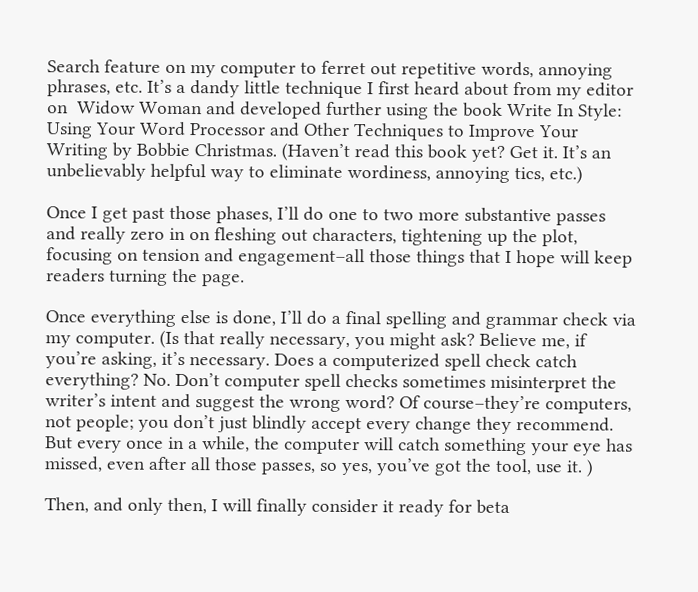Search feature on my computer to ferret out repetitive words, annoying phrases, etc. It’s a dandy little technique I first heard about from my editor on  Widow Woman and developed further using the book Write In Style: Using Your Word Processor and Other Techniques to Improve Your Writing by Bobbie Christmas. (Haven’t read this book yet? Get it. It’s an unbelievably helpful way to eliminate wordiness, annoying tics, etc.)

Once I get past those phases, I’ll do one to two more substantive passes and really zero in on fleshing out characters, tightening up the plot, focusing on tension and engagement–all those things that I hope will keep readers turning the page.

Once everything else is done, I’ll do a final spelling and grammar check via my computer. (Is that really necessary, you might ask? Believe me, if you’re asking, it’s necessary. Does a computerized spell check catch everything? No. Don’t computer spell checks sometimes misinterpret the writer’s intent and suggest the wrong word? Of course–they’re computers, not people; you don’t just blindly accept every change they recommend. But every once in a while, the computer will catch something your eye has missed, even after all those passes, so yes, you’ve got the tool, use it. )

Then, and only then, I will finally consider it ready for beta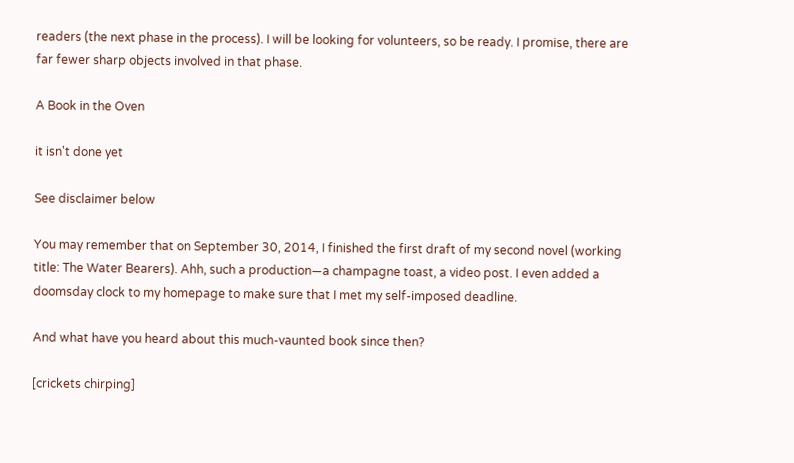readers (the next phase in the process). I will be looking for volunteers, so be ready. I promise, there are far fewer sharp objects involved in that phase.

A Book in the Oven

it isn't done yet

See disclaimer below

You may remember that on September 30, 2014, I finished the first draft of my second novel (working title: The Water Bearers). Ahh, such a production—a champagne toast, a video post. I even added a doomsday clock to my homepage to make sure that I met my self-imposed deadline.

And what have you heard about this much-vaunted book since then?

[crickets chirping]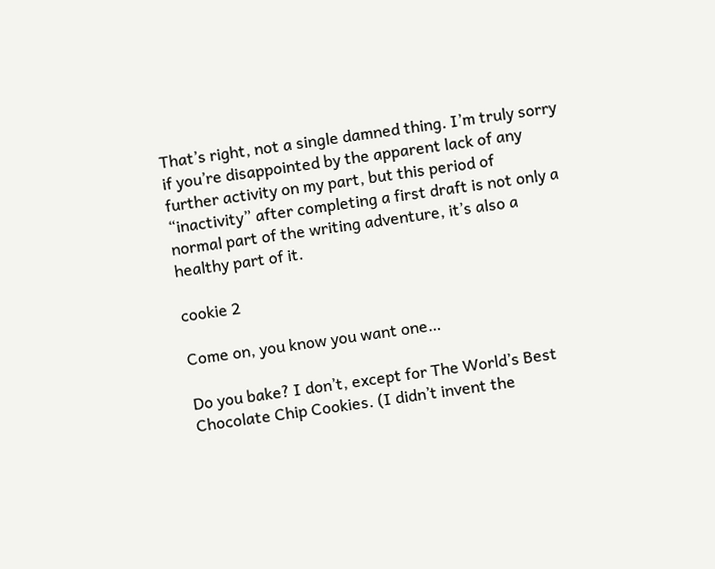That’s right, not a single damned thing. I’m truly sorry if you’re disappointed by the apparent lack of any further activity on my part, but this period of “inactivity” after completing a first draft is not only a normal part of the writing adventure, it’s also a healthy part of it.

cookie 2

Come on, you know you want one…

Do you bake? I don’t, except for The World’s Best Chocolate Chip Cookies. (I didn’t invent the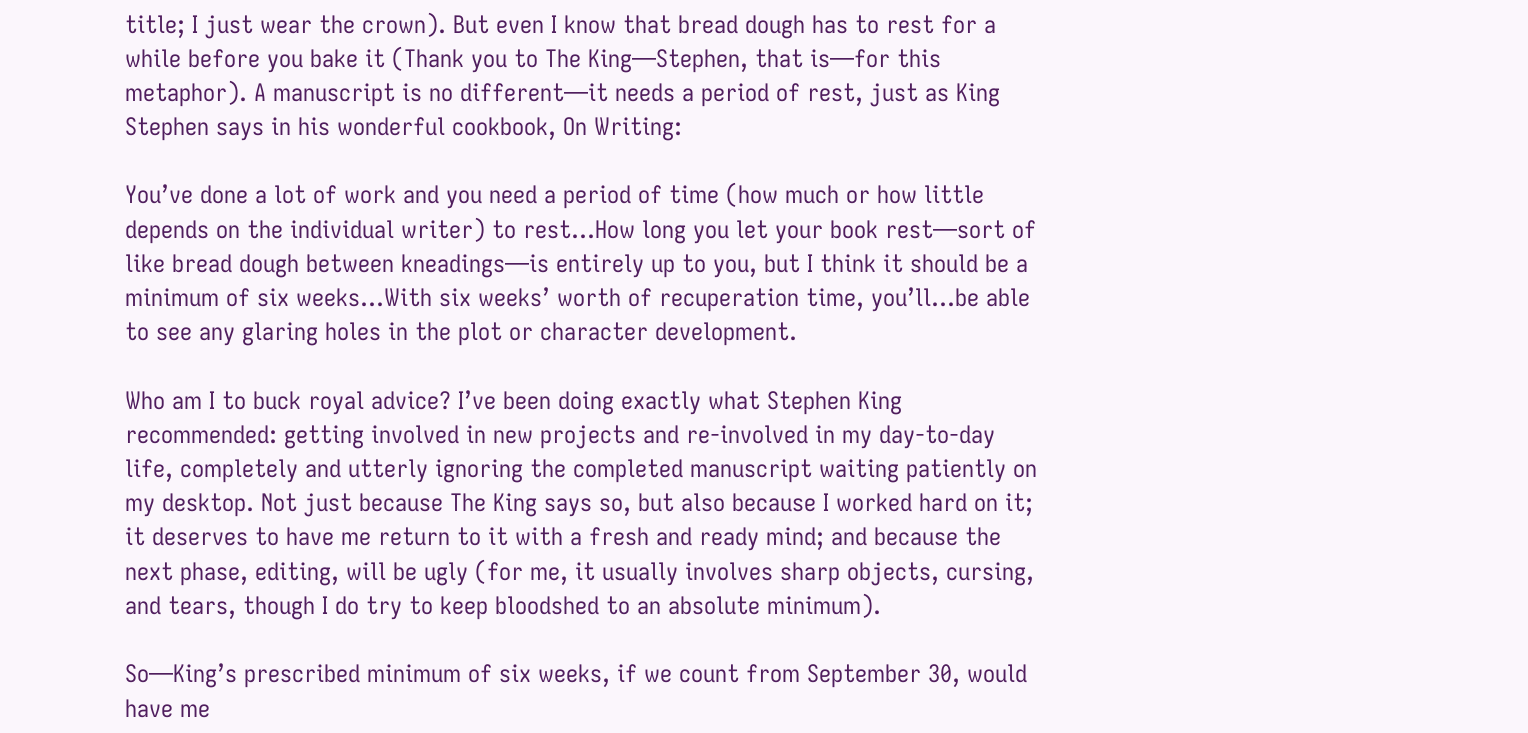title; I just wear the crown). But even I know that bread dough has to rest for a while before you bake it (Thank you to The King—Stephen, that is—for this metaphor). A manuscript is no different—it needs a period of rest, just as King Stephen says in his wonderful cookbook, On Writing:

You’ve done a lot of work and you need a period of time (how much or how little depends on the individual writer) to rest…How long you let your book rest—sort of like bread dough between kneadings—is entirely up to you, but I think it should be a minimum of six weeks…With six weeks’ worth of recuperation time, you’ll…be able to see any glaring holes in the plot or character development.

Who am I to buck royal advice? I’ve been doing exactly what Stephen King recommended: getting involved in new projects and re-involved in my day-to-day life, completely and utterly ignoring the completed manuscript waiting patiently on my desktop. Not just because The King says so, but also because I worked hard on it; it deserves to have me return to it with a fresh and ready mind; and because the next phase, editing, will be ugly (for me, it usually involves sharp objects, cursing, and tears, though I do try to keep bloodshed to an absolute minimum).

So—King’s prescribed minimum of six weeks, if we count from September 30, would have me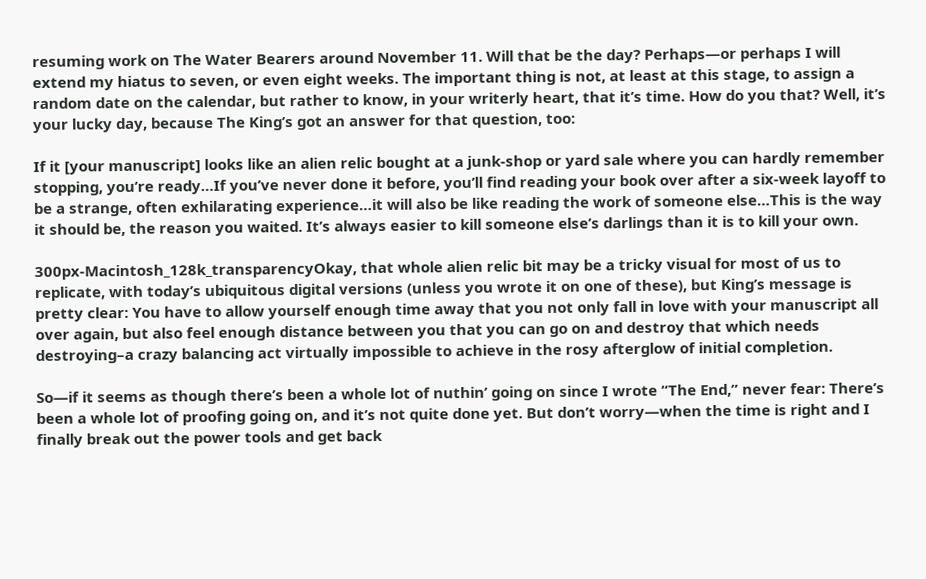resuming work on The Water Bearers around November 11. Will that be the day? Perhaps—or perhaps I will extend my hiatus to seven, or even eight weeks. The important thing is not, at least at this stage, to assign a random date on the calendar, but rather to know, in your writerly heart, that it’s time. How do you that? Well, it’s your lucky day, because The King’s got an answer for that question, too:

If it [your manuscript] looks like an alien relic bought at a junk-shop or yard sale where you can hardly remember stopping, you’re ready…If you’ve never done it before, you’ll find reading your book over after a six-week layoff to be a strange, often exhilarating experience…it will also be like reading the work of someone else…This is the way it should be, the reason you waited. It’s always easier to kill someone else’s darlings than it is to kill your own.

300px-Macintosh_128k_transparencyOkay, that whole alien relic bit may be a tricky visual for most of us to replicate, with today’s ubiquitous digital versions (unless you wrote it on one of these), but King’s message is pretty clear: You have to allow yourself enough time away that you not only fall in love with your manuscript all over again, but also feel enough distance between you that you can go on and destroy that which needs destroying–a crazy balancing act virtually impossible to achieve in the rosy afterglow of initial completion.

So—if it seems as though there’s been a whole lot of nuthin’ going on since I wrote “The End,” never fear: There’s been a whole lot of proofing going on, and it’s not quite done yet. But don’t worry—when the time is right and I finally break out the power tools and get back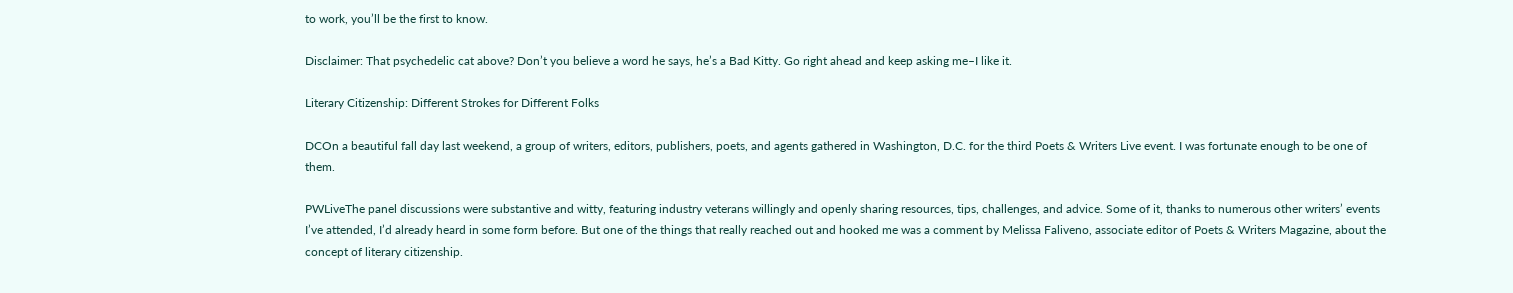to work, you’ll be the first to know.

Disclaimer: That psychedelic cat above? Don’t you believe a word he says, he’s a Bad Kitty. Go right ahead and keep asking me–I like it.

Literary Citizenship: Different Strokes for Different Folks

DCOn a beautiful fall day last weekend, a group of writers, editors, publishers, poets, and agents gathered in Washington, D.C. for the third Poets & Writers Live event. I was fortunate enough to be one of them.

PWLiveThe panel discussions were substantive and witty, featuring industry veterans willingly and openly sharing resources, tips, challenges, and advice. Some of it, thanks to numerous other writers’ events I’ve attended, I’d already heard in some form before. But one of the things that really reached out and hooked me was a comment by Melissa Faliveno, associate editor of Poets & Writers Magazine, about the concept of literary citizenship.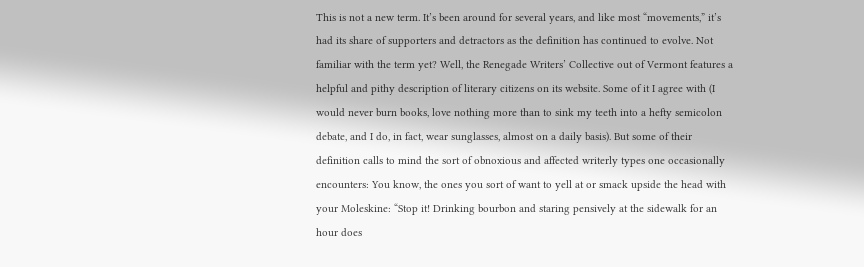This is not a new term. It’s been around for several years, and like most “movements,” it’s had its share of supporters and detractors as the definition has continued to evolve. Not familiar with the term yet? Well, the Renegade Writers’ Collective out of Vermont features a helpful and pithy description of literary citizens on its website. Some of it I agree with (I would never burn books, love nothing more than to sink my teeth into a hefty semicolon debate, and I do, in fact, wear sunglasses, almost on a daily basis). But some of their definition calls to mind the sort of obnoxious and affected writerly types one occasionally encounters: You know, the ones you sort of want to yell at or smack upside the head with your Moleskine: “Stop it! Drinking bourbon and staring pensively at the sidewalk for an hour does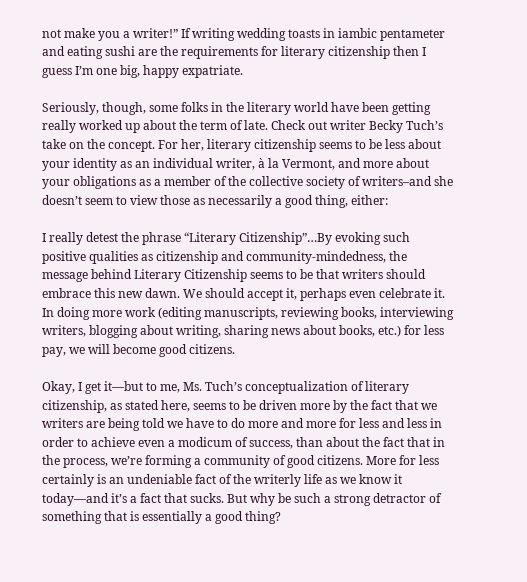not make you a writer!” If writing wedding toasts in iambic pentameter and eating sushi are the requirements for literary citizenship then I guess I’m one big, happy expatriate.

Seriously, though, some folks in the literary world have been getting really worked up about the term of late. Check out writer Becky Tuch’s take on the concept. For her, literary citizenship seems to be less about your identity as an individual writer, à la Vermont, and more about your obligations as a member of the collective society of writers–and she doesn’t seem to view those as necessarily a good thing, either:

I really detest the phrase “Literary Citizenship”…By evoking such positive qualities as citizenship and community-mindedness, the message behind Literary Citizenship seems to be that writers should embrace this new dawn. We should accept it, perhaps even celebrate it. In doing more work (editing manuscripts, reviewing books, interviewing writers, blogging about writing, sharing news about books, etc.) for less pay, we will become good citizens.

Okay, I get it—but to me, Ms. Tuch’s conceptualization of literary citizenship, as stated here, seems to be driven more by the fact that we writers are being told we have to do more and more for less and less in order to achieve even a modicum of success, than about the fact that in the process, we’re forming a community of good citizens. More for less certainly is an undeniable fact of the writerly life as we know it today—and it’s a fact that sucks. But why be such a strong detractor of something that is essentially a good thing?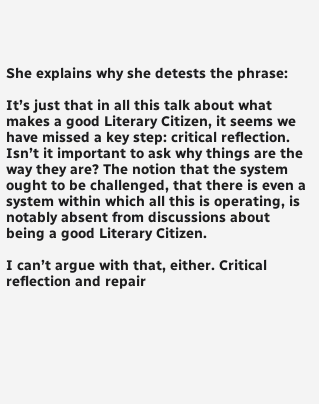She explains why she detests the phrase:

It’s just that in all this talk about what makes a good Literary Citizen, it seems we have missed a key step: critical reflection. Isn’t it important to ask why things are the way they are? The notion that the system ought to be challenged, that there is even a system within which all this is operating, is notably absent from discussions about being a good Literary Citizen.

I can’t argue with that, either. Critical reflection and repair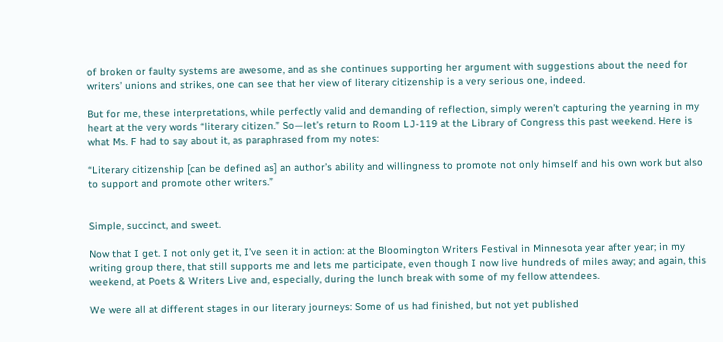of broken or faulty systems are awesome, and as she continues supporting her argument with suggestions about the need for writers’ unions and strikes, one can see that her view of literary citizenship is a very serious one, indeed.

But for me, these interpretations, while perfectly valid and demanding of reflection, simply weren’t capturing the yearning in my heart at the very words “literary citizen.” So—let’s return to Room LJ-119 at the Library of Congress this past weekend. Here is what Ms. F had to say about it, as paraphrased from my notes:

“Literary citizenship [can be defined as] an author’s ability and willingness to promote not only himself and his own work but also to support and promote other writers.”


Simple, succinct, and sweet.

Now that I get. I not only get it, I’ve seen it in action: at the Bloomington Writers Festival in Minnesota year after year; in my writing group there, that still supports me and lets me participate, even though I now live hundreds of miles away; and again, this weekend, at Poets & Writers Live and, especially, during the lunch break with some of my fellow attendees.

We were all at different stages in our literary journeys: Some of us had finished, but not yet published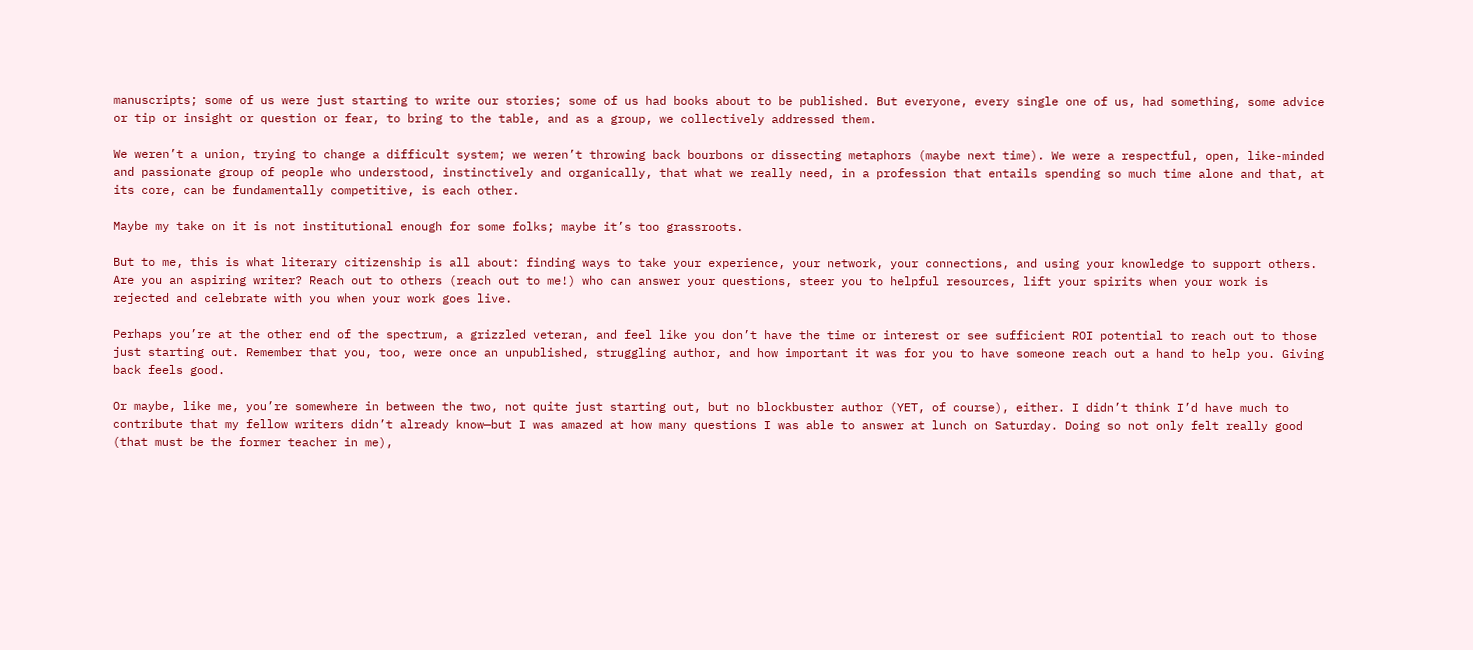manuscripts; some of us were just starting to write our stories; some of us had books about to be published. But everyone, every single one of us, had something, some advice or tip or insight or question or fear, to bring to the table, and as a group, we collectively addressed them.

We weren’t a union, trying to change a difficult system; we weren’t throwing back bourbons or dissecting metaphors (maybe next time). We were a respectful, open, like-minded and passionate group of people who understood, instinctively and organically, that what we really need, in a profession that entails spending so much time alone and that, at its core, can be fundamentally competitive, is each other.

Maybe my take on it is not institutional enough for some folks; maybe it’s too grassroots.

But to me, this is what literary citizenship is all about: finding ways to take your experience, your network, your connections, and using your knowledge to support others. Are you an aspiring writer? Reach out to others (reach out to me!) who can answer your questions, steer you to helpful resources, lift your spirits when your work is rejected and celebrate with you when your work goes live.

Perhaps you’re at the other end of the spectrum, a grizzled veteran, and feel like you don’t have the time or interest or see sufficient ROI potential to reach out to those just starting out. Remember that you, too, were once an unpublished, struggling author, and how important it was for you to have someone reach out a hand to help you. Giving back feels good.

Or maybe, like me, you’re somewhere in between the two, not quite just starting out, but no blockbuster author (YET, of course), either. I didn’t think I’d have much to contribute that my fellow writers didn’t already know—but I was amazed at how many questions I was able to answer at lunch on Saturday. Doing so not only felt really good (that must be the former teacher in me),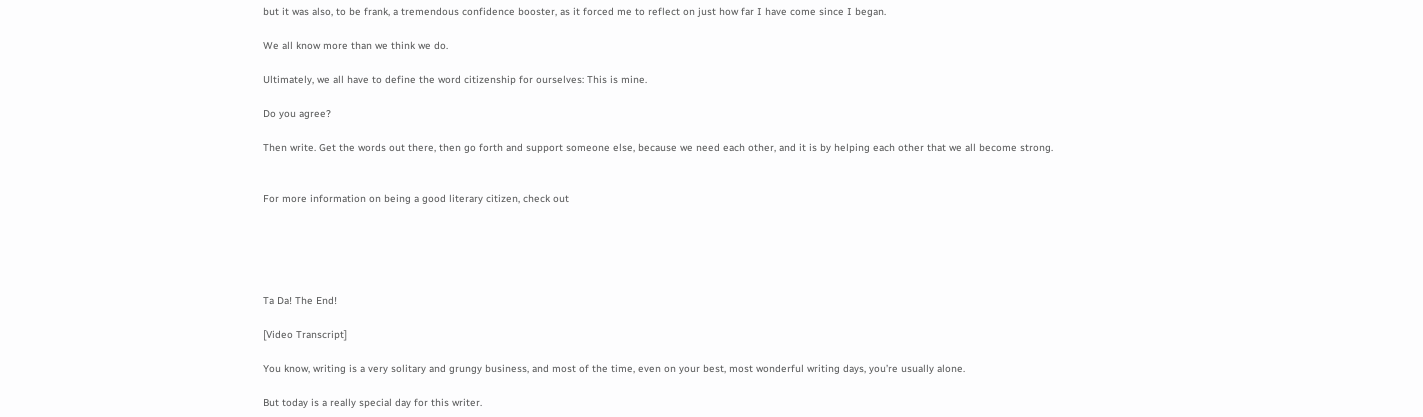but it was also, to be frank, a tremendous confidence booster, as it forced me to reflect on just how far I have come since I began.

We all know more than we think we do.

Ultimately, we all have to define the word citizenship for ourselves: This is mine.

Do you agree?

Then write. Get the words out there, then go forth and support someone else, because we need each other, and it is by helping each other that we all become strong.


For more information on being a good literary citizen, check out





Ta Da! The End!

[Video Transcript]

You know, writing is a very solitary and grungy business, and most of the time, even on your best, most wonderful writing days, you’re usually alone.

But today is a really special day for this writer.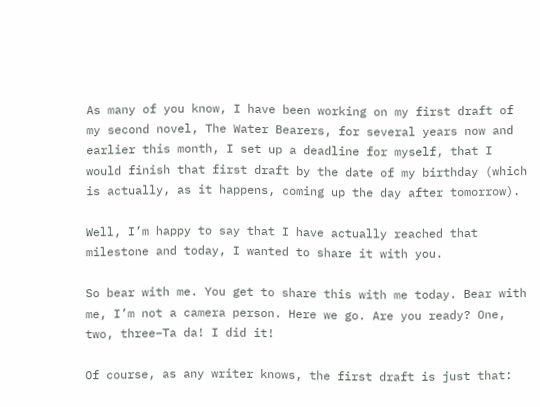As many of you know, I have been working on my first draft of my second novel, The Water Bearers, for several years now and earlier this month, I set up a deadline for myself, that I would finish that first draft by the date of my birthday (which is actually, as it happens, coming up the day after tomorrow).

Well, I’m happy to say that I have actually reached that milestone and today, I wanted to share it with you.

So bear with me. You get to share this with me today. Bear with me, I’m not a camera person. Here we go. Are you ready? One, two, three–Ta da! I did it!

Of course, as any writer knows, the first draft is just that: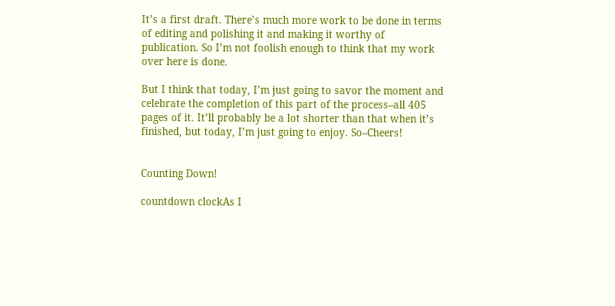It’s a first draft. There’s much more work to be done in terms of editing and polishing it and making it worthy of publication. So I’m not foolish enough to think that my work over here is done.

But I think that today, I’m just going to savor the moment and celebrate the completion of this part of the process–all 405 pages of it. It’ll probably be a lot shorter than that when it’s finished, but today, I’m just going to enjoy. So–Cheers!


Counting Down!

countdown clockAs I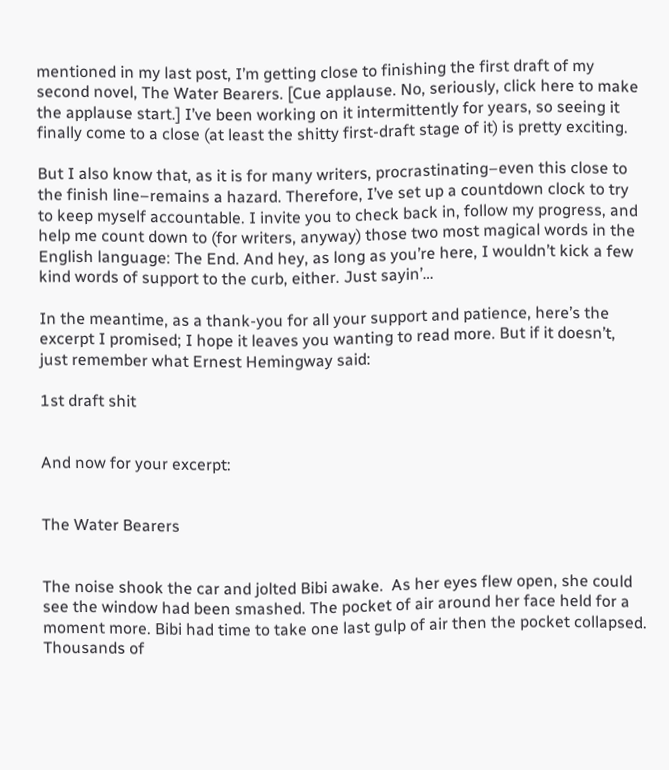mentioned in my last post, I’m getting close to finishing the first draft of my second novel, The Water Bearers. [Cue applause. No, seriously, click here to make the applause start.] I’ve been working on it intermittently for years, so seeing it finally come to a close (at least the shitty first-draft stage of it) is pretty exciting.

But I also know that, as it is for many writers, procrastinating–even this close to the finish line–remains a hazard. Therefore, I’ve set up a countdown clock to try to keep myself accountable. I invite you to check back in, follow my progress, and help me count down to (for writers, anyway) those two most magical words in the English language: The End. And hey, as long as you’re here, I wouldn’t kick a few kind words of support to the curb, either. Just sayin’…

In the meantime, as a thank-you for all your support and patience, here’s the excerpt I promised; I hope it leaves you wanting to read more. But if it doesn’t, just remember what Ernest Hemingway said:

1st draft shit


And now for your excerpt:


The Water Bearers


The noise shook the car and jolted Bibi awake.  As her eyes flew open, she could see the window had been smashed. The pocket of air around her face held for a moment more. Bibi had time to take one last gulp of air then the pocket collapsed. Thousands of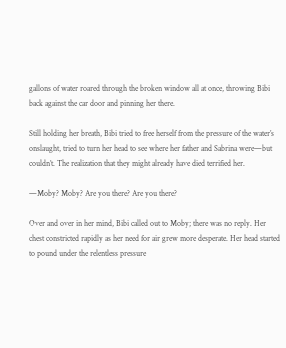gallons of water roared through the broken window all at once, throwing Bibi back against the car door and pinning her there.

Still holding her breath, Bibi tried to free herself from the pressure of the water’s onslaught, tried to turn her head to see where her father and Sabrina were—but couldn’t. The realization that they might already have died terrified her.

—Moby? Moby? Are you there? Are you there?

Over and over in her mind, Bibi called out to Moby; there was no reply. Her chest constricted rapidly as her need for air grew more desperate. Her head started to pound under the relentless pressure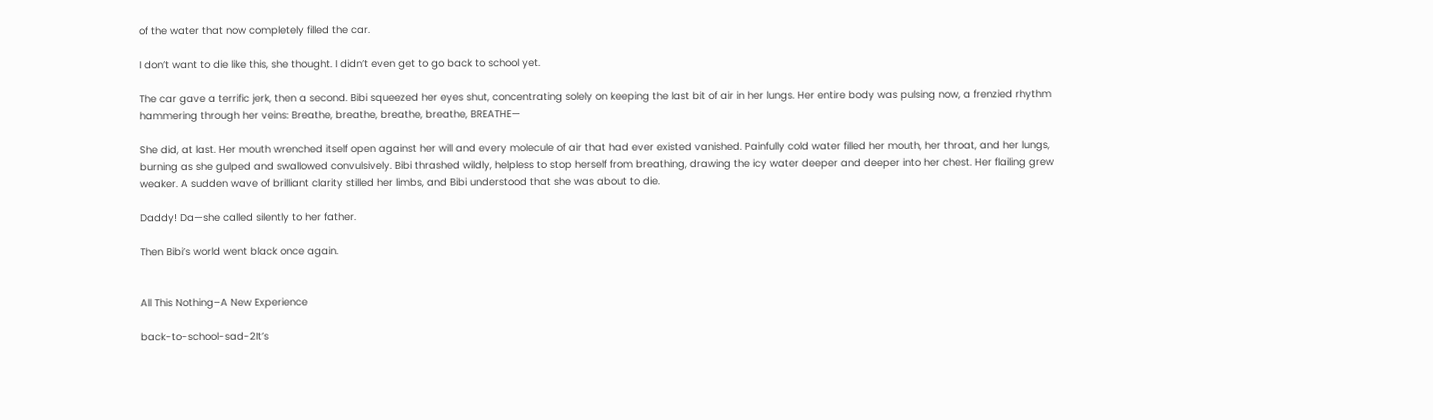of the water that now completely filled the car.

I don’t want to die like this, she thought. I didn’t even get to go back to school yet.

The car gave a terrific jerk, then a second. Bibi squeezed her eyes shut, concentrating solely on keeping the last bit of air in her lungs. Her entire body was pulsing now, a frenzied rhythm hammering through her veins: Breathe, breathe, breathe, breathe, BREATHE—

She did, at last. Her mouth wrenched itself open against her will and every molecule of air that had ever existed vanished. Painfully cold water filled her mouth, her throat, and her lungs, burning as she gulped and swallowed convulsively. Bibi thrashed wildly, helpless to stop herself from breathing, drawing the icy water deeper and deeper into her chest. Her flailing grew weaker. A sudden wave of brilliant clarity stilled her limbs, and Bibi understood that she was about to die.

Daddy! Da—she called silently to her father.

Then Bibi’s world went black once again.


All This Nothing–A New Experience

back-to-school-sad-2It’s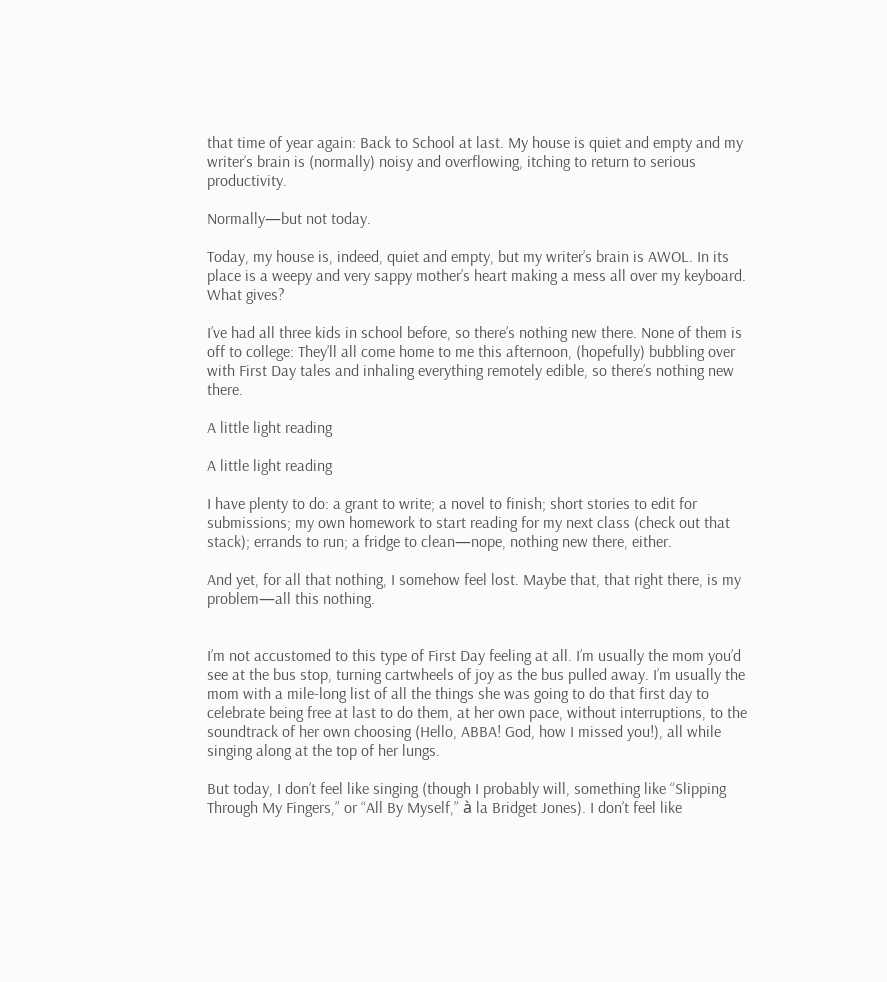that time of year again: Back to School at last. My house is quiet and empty and my writer’s brain is (normally) noisy and overflowing, itching to return to serious productivity.

Normally—but not today.

Today, my house is, indeed, quiet and empty, but my writer’s brain is AWOL. In its place is a weepy and very sappy mother’s heart making a mess all over my keyboard. What gives?

I’ve had all three kids in school before, so there’s nothing new there. None of them is off to college: They’ll all come home to me this afternoon, (hopefully) bubbling over with First Day tales and inhaling everything remotely edible, so there’s nothing new there.

A little light reading

A little light reading

I have plenty to do: a grant to write; a novel to finish; short stories to edit for submissions; my own homework to start reading for my next class (check out that stack); errands to run; a fridge to clean—nope, nothing new there, either.

And yet, for all that nothing, I somehow feel lost. Maybe that, that right there, is my problem—all this nothing.


I’m not accustomed to this type of First Day feeling at all. I’m usually the mom you’d see at the bus stop, turning cartwheels of joy as the bus pulled away. I’m usually the mom with a mile-long list of all the things she was going to do that first day to celebrate being free at last to do them, at her own pace, without interruptions, to the soundtrack of her own choosing (Hello, ABBA! God, how I missed you!), all while singing along at the top of her lungs.

But today, I don’t feel like singing (though I probably will, something like “Slipping Through My Fingers,” or “All By Myself,” à la Bridget Jones). I don’t feel like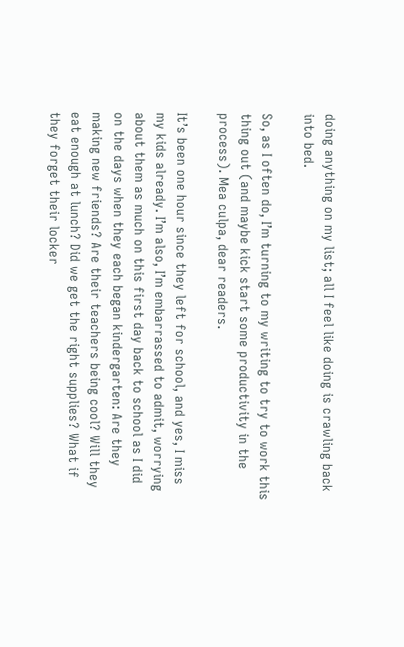doing anything on my list; all I feel like doing is crawling back into bed.

So, as I often do, I’m turning to my writing to try to work this thing out (and maybe kick start some productivity in the process). Mea culpa, dear readers.

It’s been one hour since they left for school, and yes, I miss my kids already. I’m also, I’m embarrassed to admit, worrying about them as much on this first day back to school as I did on the days when they each began kindergarten: Are they making new friends? Are their teachers being cool? Will they eat enough at lunch? Did we get the right supplies? What if they forget their locker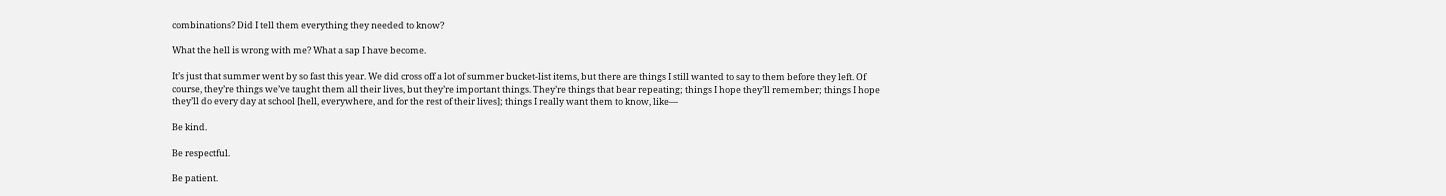combinations? Did I tell them everything they needed to know?

What the hell is wrong with me? What a sap I have become.

It’s just that summer went by so fast this year. We did cross off a lot of summer bucket-list items, but there are things I still wanted to say to them before they left. Of course, they’re things we’ve taught them all their lives, but they’re important things. They’re things that bear repeating; things I hope they’ll remember; things I hope they’ll do every day at school [hell, everywhere, and for the rest of their lives]; things I really want them to know, like—

Be kind.

Be respectful.

Be patient.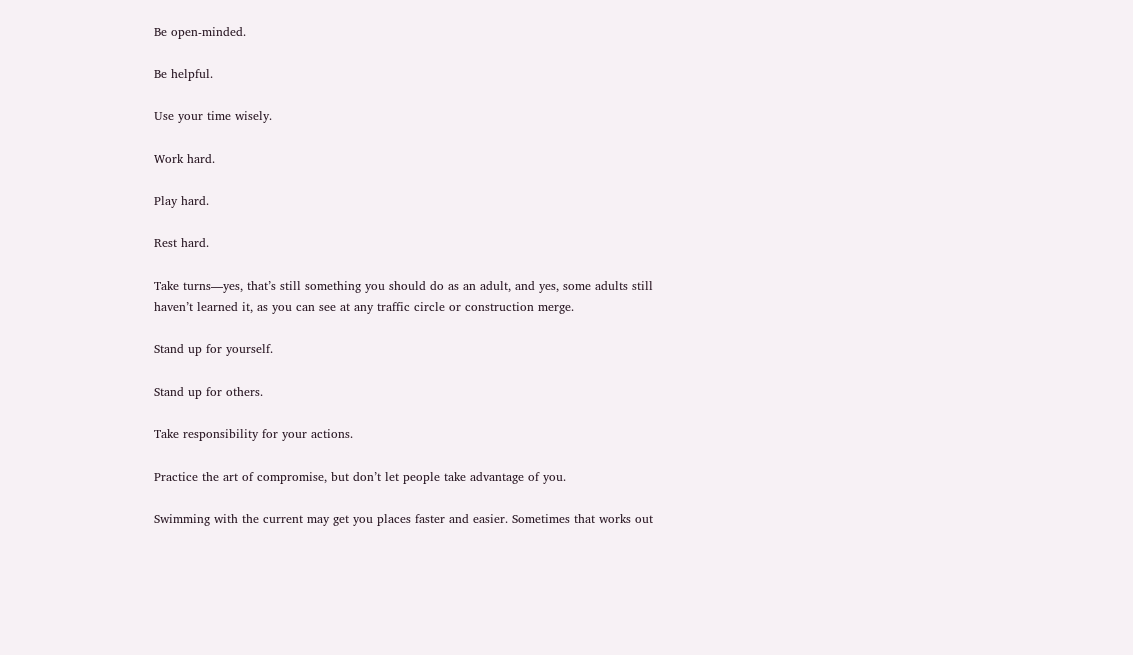Be open-minded.

Be helpful.

Use your time wisely.

Work hard.

Play hard.

Rest hard.

Take turns—yes, that’s still something you should do as an adult, and yes, some adults still haven’t learned it, as you can see at any traffic circle or construction merge.

Stand up for yourself.

Stand up for others.

Take responsibility for your actions.

Practice the art of compromise, but don’t let people take advantage of you.

Swimming with the current may get you places faster and easier. Sometimes that works out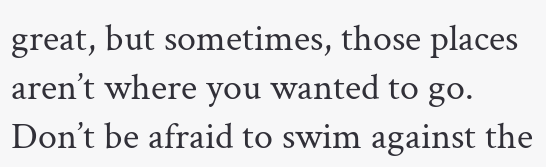great, but sometimes, those places aren’t where you wanted to go. Don’t be afraid to swim against the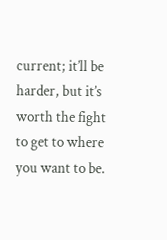current; it’ll be harder, but it’s worth the fight to get to where you want to be.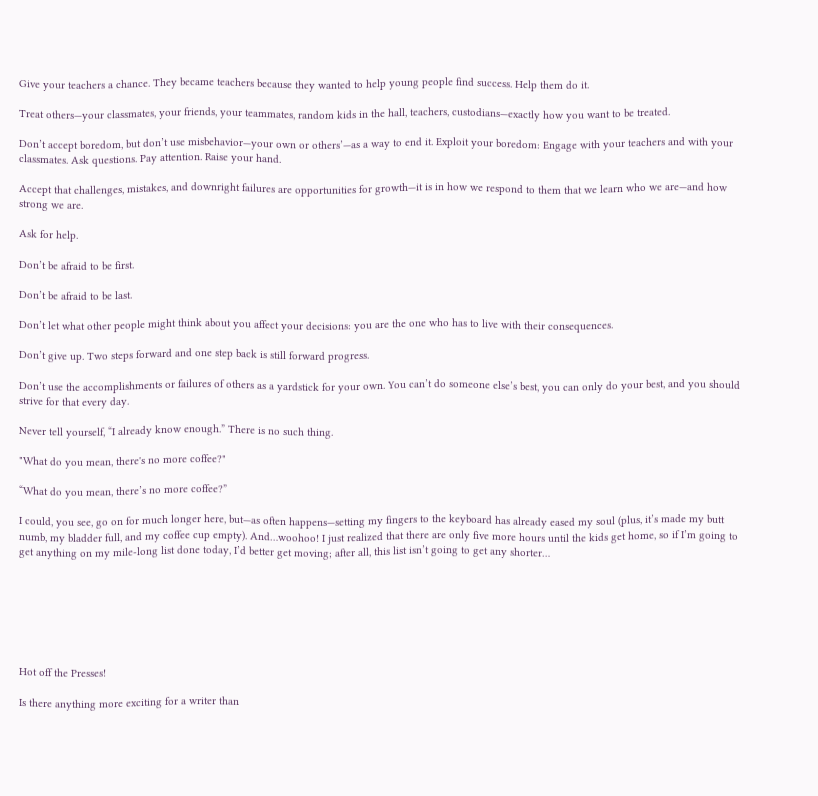Give your teachers a chance. They became teachers because they wanted to help young people find success. Help them do it.

Treat others—your classmates, your friends, your teammates, random kids in the hall, teachers, custodians—exactly how you want to be treated.

Don’t accept boredom, but don’t use misbehavior—your own or others’—as a way to end it. Exploit your boredom: Engage with your teachers and with your classmates. Ask questions. Pay attention. Raise your hand.

Accept that challenges, mistakes, and downright failures are opportunities for growth—it is in how we respond to them that we learn who we are—and how strong we are.

Ask for help.

Don’t be afraid to be first.

Don’t be afraid to be last.

Don’t let what other people might think about you affect your decisions: you are the one who has to live with their consequences.

Don’t give up. Two steps forward and one step back is still forward progress.

Don’t use the accomplishments or failures of others as a yardstick for your own. You can’t do someone else’s best, you can only do your best, and you should strive for that every day.

Never tell yourself, “I already know enough.” There is no such thing.

"What do you mean, there's no more coffee?"

“What do you mean, there’s no more coffee?”

I could, you see, go on for much longer here, but—as often happens—setting my fingers to the keyboard has already eased my soul (plus, it’s made my butt numb, my bladder full, and my coffee cup empty). And…woohoo! I just realized that there are only five more hours until the kids get home, so if I’m going to get anything on my mile-long list done today, I’d better get moving; after all, this list isn’t going to get any shorter…







Hot off the Presses!

Is there anything more exciting for a writer than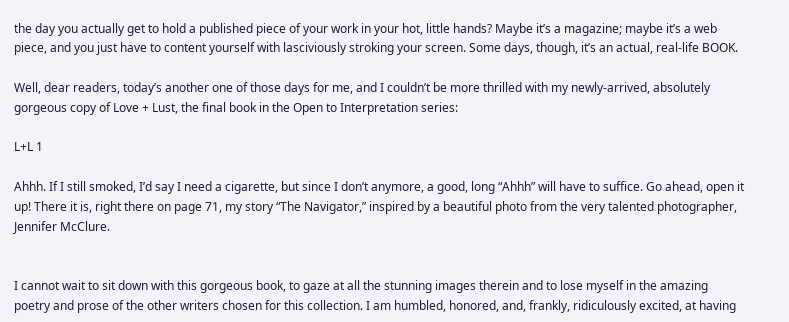the day you actually get to hold a published piece of your work in your hot, little hands? Maybe it’s a magazine; maybe it’s a web piece, and you just have to content yourself with lasciviously stroking your screen. Some days, though, it’s an actual, real-life BOOK.

Well, dear readers, today’s another one of those days for me, and I couldn’t be more thrilled with my newly-arrived, absolutely gorgeous copy of Love + Lust, the final book in the Open to Interpretation series:

L+L 1

Ahhh. If I still smoked, I’d say I need a cigarette, but since I don’t anymore, a good, long “Ahhh” will have to suffice. Go ahead, open it up! There it is, right there on page 71, my story “The Navigator,” inspired by a beautiful photo from the very talented photographer,  Jennifer McClure.


I cannot wait to sit down with this gorgeous book, to gaze at all the stunning images therein and to lose myself in the amazing poetry and prose of the other writers chosen for this collection. I am humbled, honored, and, frankly, ridiculously excited, at having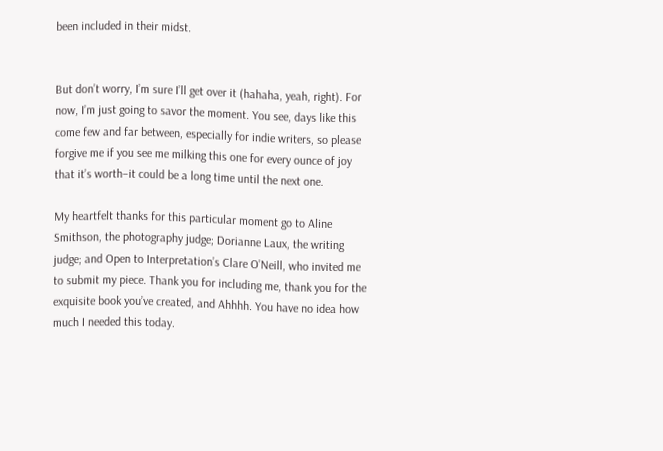been included in their midst.


But don’t worry, I’m sure I’ll get over it (hahaha, yeah, right). For now, I’m just going to savor the moment. You see, days like this come few and far between, especially for indie writers, so please forgive me if you see me milking this one for every ounce of joy that it’s worth–it could be a long time until the next one.

My heartfelt thanks for this particular moment go to Aline Smithson, the photography judge; Dorianne Laux, the writing judge; and Open to Interpretation’s Clare O’Neill, who invited me to submit my piece. Thank you for including me, thank you for the exquisite book you’ve created, and Ahhhh. You have no idea how much I needed this today.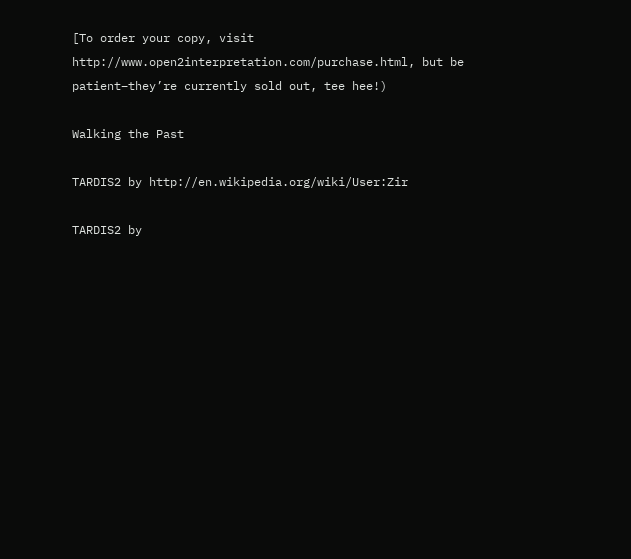[To order your copy, visit http://www.open2interpretation.com/purchase.html, but be patient–they’re currently sold out, tee hee!)

Walking the Past

TARDIS2 by http://en.wikipedia.org/wiki/User:Zir

TARDIS2 by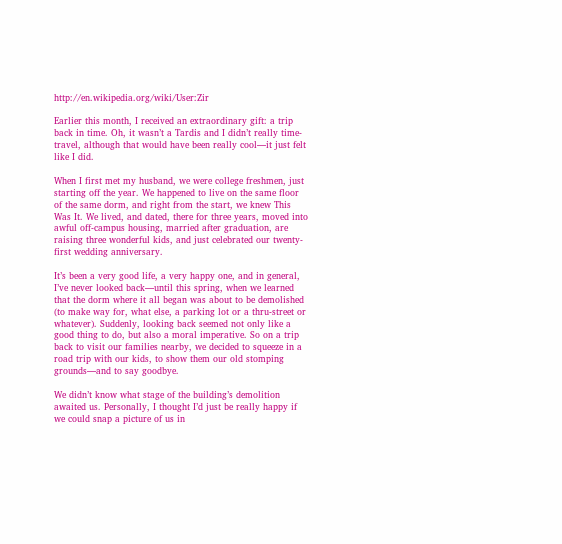http://en.wikipedia.org/wiki/User:Zir

Earlier this month, I received an extraordinary gift: a trip back in time. Oh, it wasn’t a Tardis and I didn’t really time-travel, although that would have been really cool—it just felt like I did.

When I first met my husband, we were college freshmen, just starting off the year. We happened to live on the same floor of the same dorm, and right from the start, we knew This Was It. We lived, and dated, there for three years, moved into awful off-campus housing, married after graduation, are raising three wonderful kids, and just celebrated our twenty-first wedding anniversary.

It’s been a very good life, a very happy one, and in general, I’ve never looked back—until this spring, when we learned that the dorm where it all began was about to be demolished (to make way for, what else, a parking lot or a thru-street or whatever). Suddenly, looking back seemed not only like a good thing to do, but also a moral imperative. So on a trip back to visit our families nearby, we decided to squeeze in a road trip with our kids, to show them our old stomping grounds—and to say goodbye.

We didn’t know what stage of the building’s demolition awaited us. Personally, I thought I’d just be really happy if we could snap a picture of us in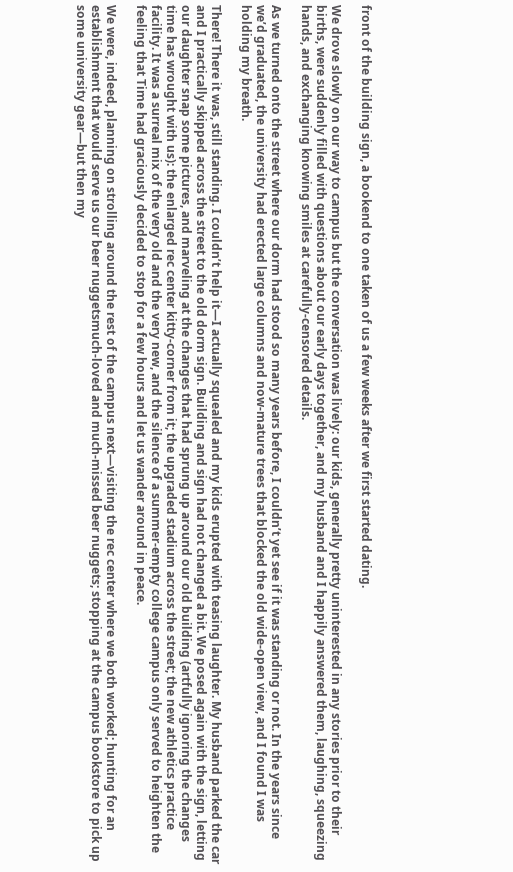front of the building sign, a bookend to one taken of us a few weeks after we first started dating.

We drove slowly on our way to campus but the conversation was lively: our kids, generally pretty uninterested in any stories prior to their births, were suddenly filled with questions about our early days together, and my husband and I happily answered them, laughing, squeezing hands, and exchanging knowing smiles at carefully-censored details.

As we turned onto the street where our dorm had stood so many years before, I couldn’t yet see if it was standing or not. In the years since we’d graduated, the university had erected large columns and now-mature trees that blocked the old wide-open view, and I found I was holding my breath.

There! There it was, still standing. I couldn’t help it—I actually squealed and my kids erupted with teasing laughter. My husband parked the car and I practically skipped across the street to the old dorm sign. Building and sign had not changed a bit. We posed again with the sign, letting our daughter snap some pictures, and marveling at the changes that had sprung up around our old building (artfully ignoring the changes time has wrought with us): the enlarged rec center kitty-corner from it; the upgraded stadium across the street; the new athletics practice facility. It was a surreal mix of the very old and the very new, and the silence of a summer-empty college campus only served to heighten the feeling that Time had graciously decided to stop for a few hours and let us wander around in peace.

We were, indeed, planning on strolling around the rest of the campus next—visiting the rec center where we both worked; hunting for an establishment that would serve us our beer nuggetsmuch-loved and much-missed beer nuggets; stopping at the campus bookstore to pick up some university gear—but then my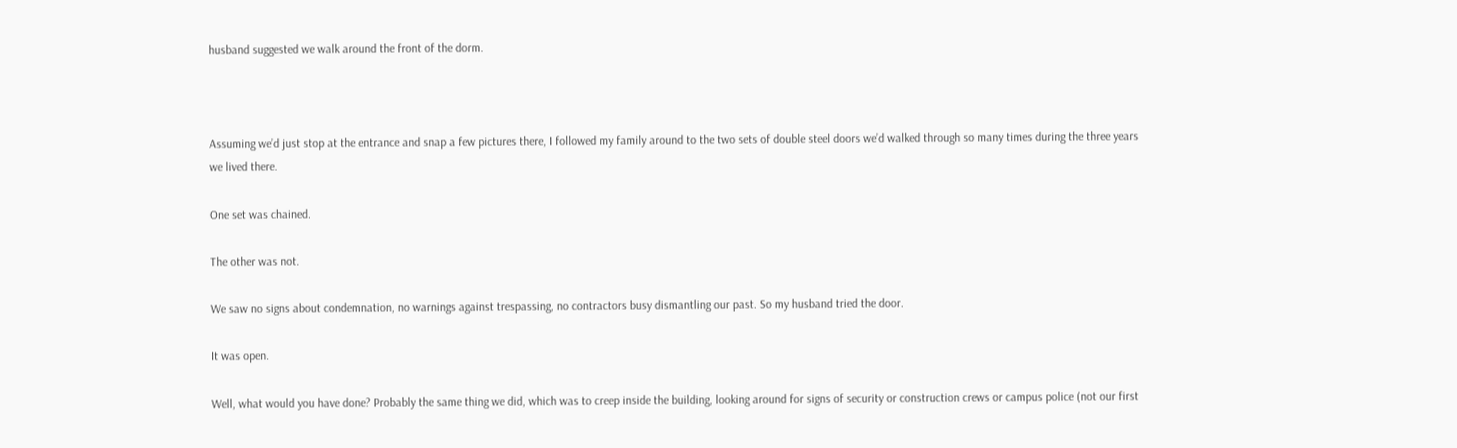husband suggested we walk around the front of the dorm.



Assuming we’d just stop at the entrance and snap a few pictures there, I followed my family around to the two sets of double steel doors we’d walked through so many times during the three years we lived there.

One set was chained.

The other was not.

We saw no signs about condemnation, no warnings against trespassing, no contractors busy dismantling our past. So my husband tried the door.

It was open.

Well, what would you have done? Probably the same thing we did, which was to creep inside the building, looking around for signs of security or construction crews or campus police (not our first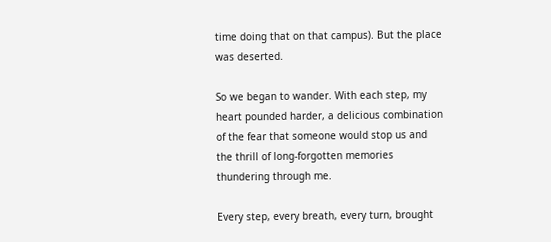time doing that on that campus). But the place was deserted.

So we began to wander. With each step, my heart pounded harder, a delicious combination of the fear that someone would stop us and the thrill of long-forgotten memories thundering through me.

Every step, every breath, every turn, brought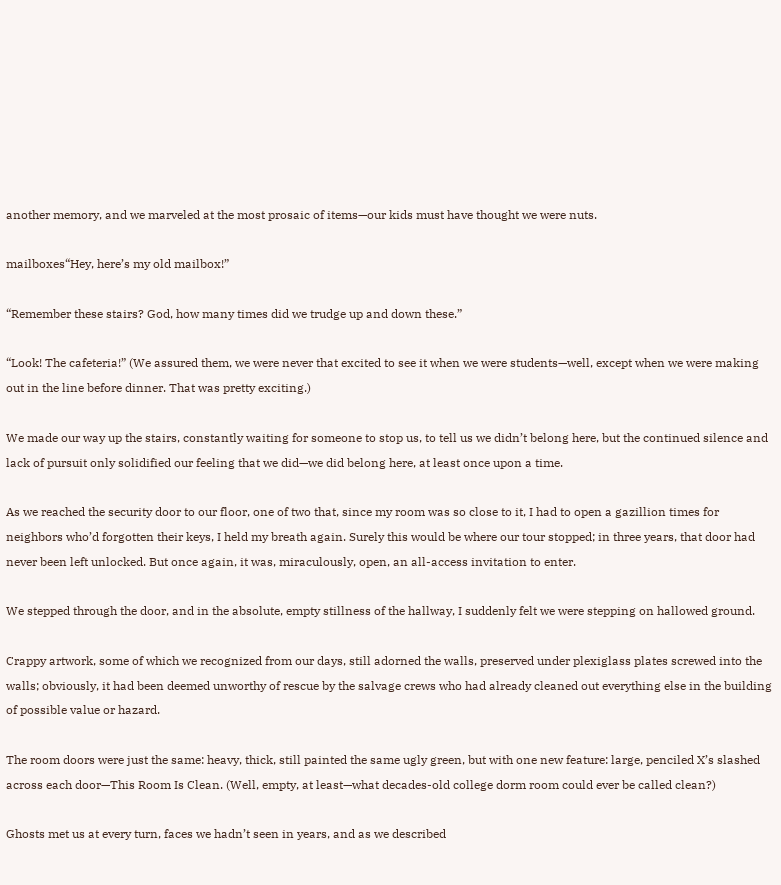another memory, and we marveled at the most prosaic of items—our kids must have thought we were nuts.

mailboxes“Hey, here’s my old mailbox!”

“Remember these stairs? God, how many times did we trudge up and down these.”

“Look! The cafeteria!” (We assured them, we were never that excited to see it when we were students—well, except when we were making out in the line before dinner. That was pretty exciting.)

We made our way up the stairs, constantly waiting for someone to stop us, to tell us we didn’t belong here, but the continued silence and lack of pursuit only solidified our feeling that we did—we did belong here, at least once upon a time.

As we reached the security door to our floor, one of two that, since my room was so close to it, I had to open a gazillion times for neighbors who’d forgotten their keys, I held my breath again. Surely this would be where our tour stopped; in three years, that door had never been left unlocked. But once again, it was, miraculously, open, an all-access invitation to enter.

We stepped through the door, and in the absolute, empty stillness of the hallway, I suddenly felt we were stepping on hallowed ground.

Crappy artwork, some of which we recognized from our days, still adorned the walls, preserved under plexiglass plates screwed into the walls; obviously, it had been deemed unworthy of rescue by the salvage crews who had already cleaned out everything else in the building of possible value or hazard.

The room doors were just the same: heavy, thick, still painted the same ugly green, but with one new feature: large, penciled X’s slashed across each door—This Room Is Clean. (Well, empty, at least—what decades-old college dorm room could ever be called clean?)

Ghosts met us at every turn, faces we hadn’t seen in years, and as we described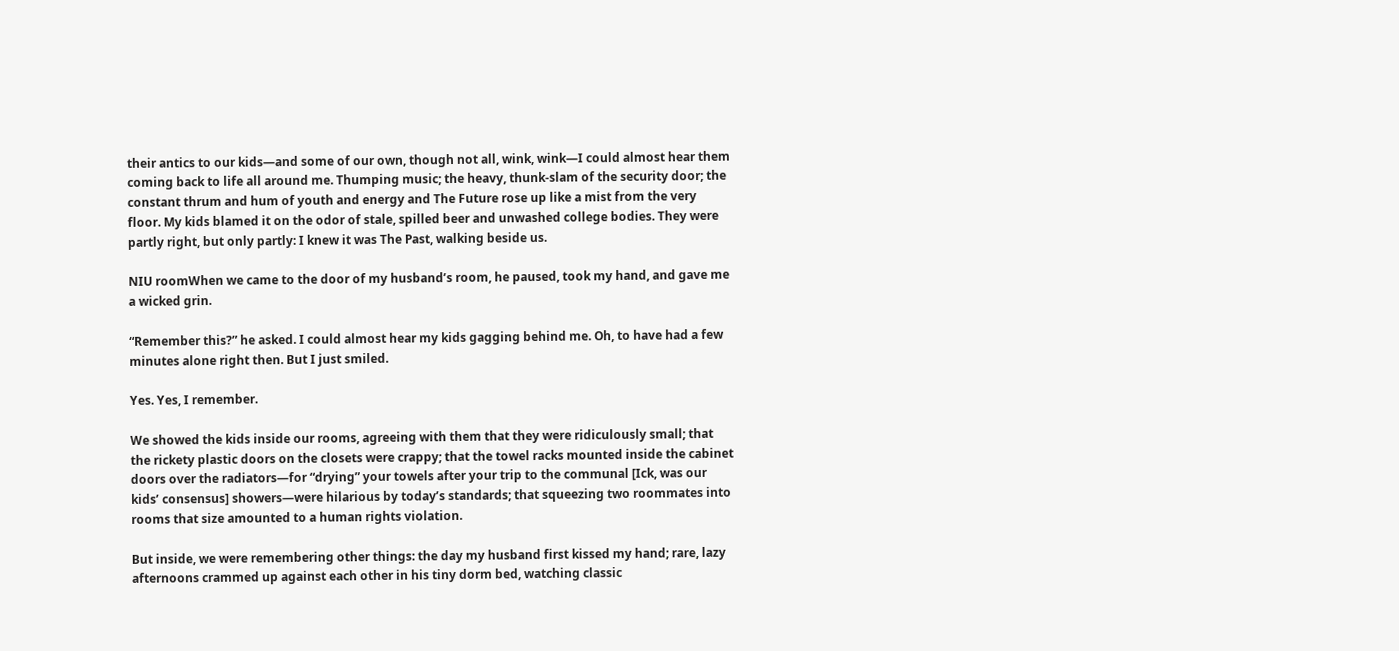their antics to our kids—and some of our own, though not all, wink, wink—I could almost hear them coming back to life all around me. Thumping music; the heavy, thunk-slam of the security door; the constant thrum and hum of youth and energy and The Future rose up like a mist from the very floor. My kids blamed it on the odor of stale, spilled beer and unwashed college bodies. They were partly right, but only partly: I knew it was The Past, walking beside us.

NIU roomWhen we came to the door of my husband’s room, he paused, took my hand, and gave me a wicked grin.

“Remember this?” he asked. I could almost hear my kids gagging behind me. Oh, to have had a few minutes alone right then. But I just smiled.

Yes. Yes, I remember.

We showed the kids inside our rooms, agreeing with them that they were ridiculously small; that the rickety plastic doors on the closets were crappy; that the towel racks mounted inside the cabinet doors over the radiators—for “drying” your towels after your trip to the communal [Ick, was our kids’ consensus] showers—were hilarious by today’s standards; that squeezing two roommates into rooms that size amounted to a human rights violation.

But inside, we were remembering other things: the day my husband first kissed my hand; rare, lazy afternoons crammed up against each other in his tiny dorm bed, watching classic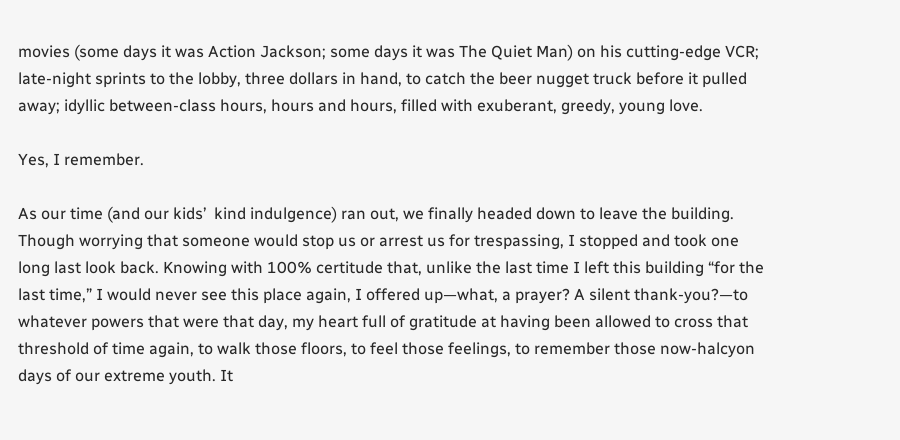movies (some days it was Action Jackson; some days it was The Quiet Man) on his cutting-edge VCR; late-night sprints to the lobby, three dollars in hand, to catch the beer nugget truck before it pulled away; idyllic between-class hours, hours and hours, filled with exuberant, greedy, young love.

Yes, I remember.

As our time (and our kids’  kind indulgence) ran out, we finally headed down to leave the building. Though worrying that someone would stop us or arrest us for trespassing, I stopped and took one long last look back. Knowing with 100% certitude that, unlike the last time I left this building “for the last time,” I would never see this place again, I offered up—what, a prayer? A silent thank-you?—to whatever powers that were that day, my heart full of gratitude at having been allowed to cross that threshold of time again, to walk those floors, to feel those feelings, to remember those now-halcyon days of our extreme youth. It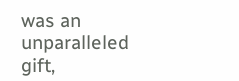was an unparalleled gift,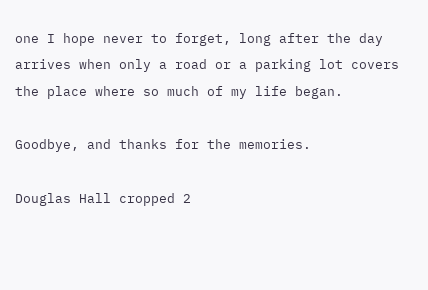one I hope never to forget, long after the day arrives when only a road or a parking lot covers the place where so much of my life began.

Goodbye, and thanks for the memories.

Douglas Hall cropped 2